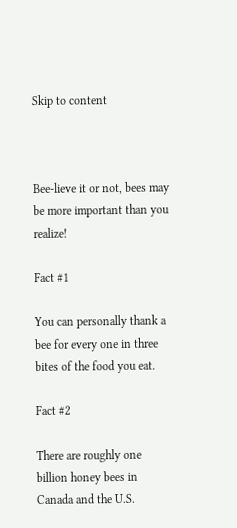Skip to content



Bee-lieve it or not, bees may be more important than you realize!

Fact #1

You can personally thank a bee for every one in three bites of the food you eat.

Fact #2

There are roughly one billion honey bees in Canada and the U.S.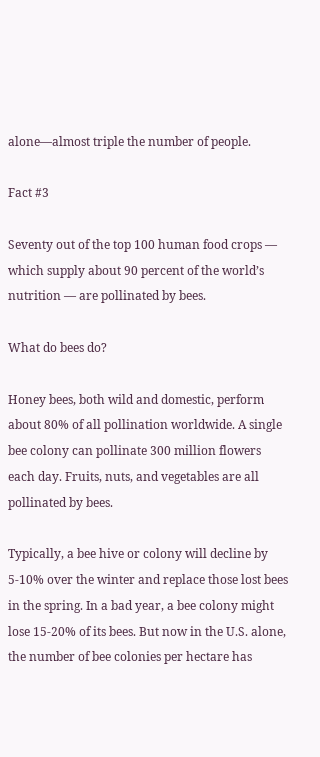alone—almost triple the number of people.

Fact #3

Seventy out of the top 100 human food crops — which supply about 90 percent of the world’s nutrition — are pollinated by bees.

What do bees do?

Honey bees, both wild and domestic, perform about 80% of all pollination worldwide. A single bee colony can pollinate 300 million flowers each day. Fruits, nuts, and vegetables are all pollinated by bees.

Typically, a bee hive or colony will decline by 5-10% over the winter and replace those lost bees in the spring. In a bad year, a bee colony might lose 15-20% of its bees. But now in the U.S. alone, the number of bee colonies per hectare has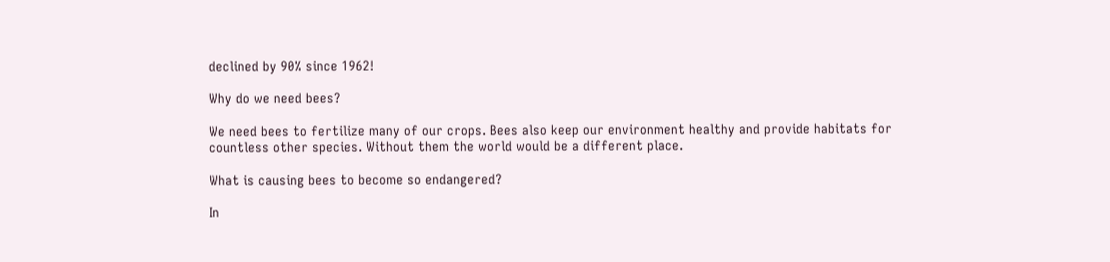declined by 90% since 1962!

Why do we need bees?

We need bees to fertilize many of our crops. Bees also keep our environment healthy and provide habitats for countless other species. Without them the world would be a different place.

What is causing bees to become so endangered?

In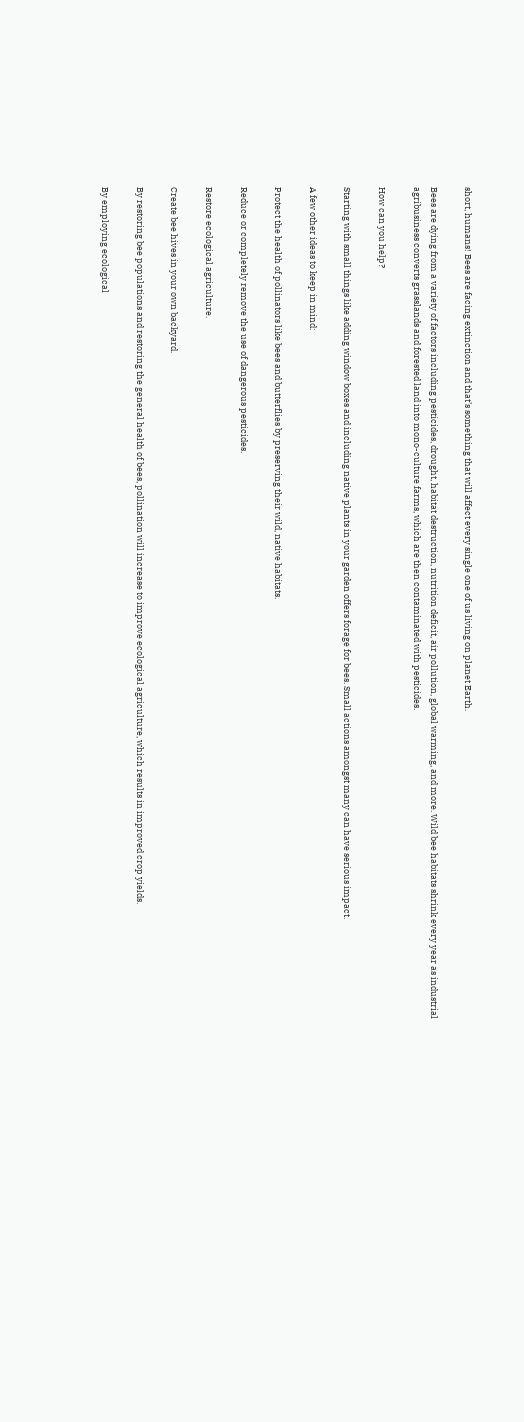short, humans! Bees are facing extinction and that’s something that will affect every single one of us living on planet Earth.

Bees are dying from a variety of factors including pesticides, drought, habitat destruction, nutrition deficit, air pollution, global warming, and more. Wild bee habitats shrink every year as industrial agribusiness converts grasslands and forested land into mono-culture farms, which are then contaminated with pesticides.

How can you help?

Starting with small things like adding window boxes and including native plants in your garden offers forage for bees. Small actions amongst many can have serious impact.

A few other ideas to keep in mind:

Protect the health of pollinators like bees and butterflies by preserving their wild, native habitats.

Reduce or completely remove the use of dangerous pesticides.

Restore ecological agriculture.

Create bee hives in your own backyard.

By restoring bee populations and restoring the general health of bees, pollination will increase to improve ecological agriculture, which results in improved crop yields.

By employing ecological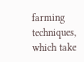farming techniques, which take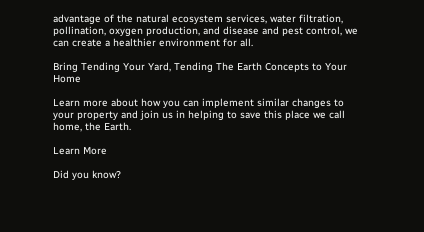advantage of the natural ecosystem services, water filtration, pollination, oxygen production, and disease and pest control, we can create a healthier environment for all.

Bring Tending Your Yard, Tending The Earth Concepts to Your Home

Learn more about how you can implement similar changes to your property and join us in helping to save this place we call home, the Earth.

Learn More

Did you know?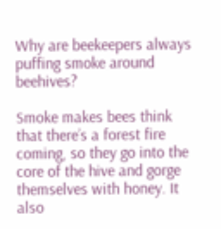Why are beekeepers always puffing smoke around beehives?

Smoke makes bees think that there’s a forest fire coming, so they go into the core of the hive and gorge themselves with honey. It also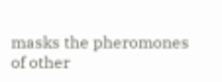masks the pheromones of other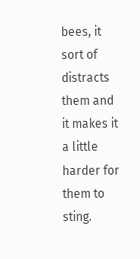bees, it sort of distracts them and it makes it a little harder for them to sting.